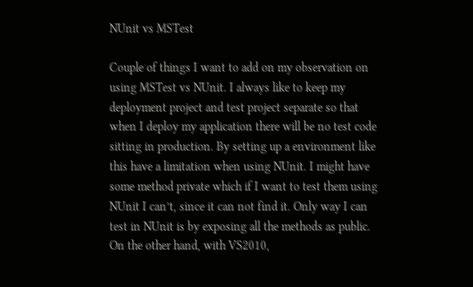NUnit vs MSTest

Couple of things I want to add on my observation on using MSTest vs NUnit. I always like to keep my deployment project and test project separate so that when I deploy my application there will be no test code sitting in production. By setting up a environment like this have a limitation when using NUnit. I might have some method private which if I want to test them using NUnit I can’t, since it can not find it. Only way I can test in NUnit is by exposing all the methods as public. On the other hand, with VS2010,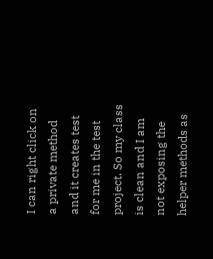I can right click on a private method and it creates test for me in the test project. So my class is clean and I am not exposing the helper methods as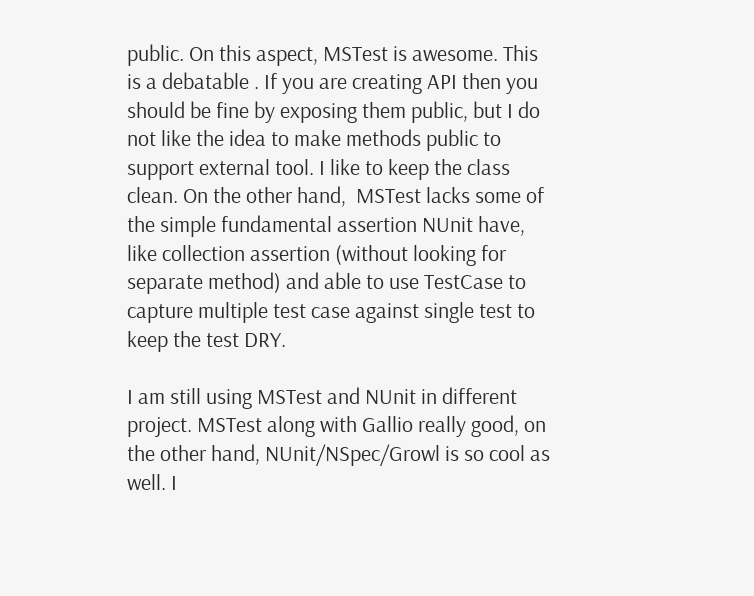public. On this aspect, MSTest is awesome. This is a debatable . If you are creating API then you should be fine by exposing them public, but I do not like the idea to make methods public to support external tool. I like to keep the class clean. On the other hand,  MSTest lacks some of the simple fundamental assertion NUnit have, like collection assertion (without looking for separate method) and able to use TestCase to capture multiple test case against single test to keep the test DRY.

I am still using MSTest and NUnit in different project. MSTest along with Gallio really good, on the other hand, NUnit/NSpec/Growl is so cool as well. I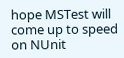hope MSTest will come up to speed on NUnit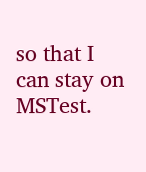so that I can stay on MSTest.